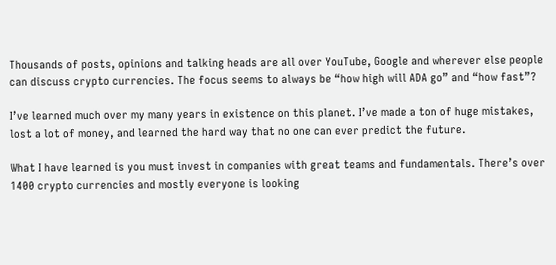Thousands of posts, opinions and talking heads are all over YouTube, Google and wherever else people can discuss crypto currencies. The focus seems to always be “how high will ADA go” and “how fast”?

I’ve learned much over my many years in existence on this planet. I’ve made a ton of huge mistakes, lost a lot of money, and learned the hard way that no one can ever predict the future.

What I have learned is you must invest in companies with great teams and fundamentals. There’s over 1400 crypto currencies and mostly everyone is looking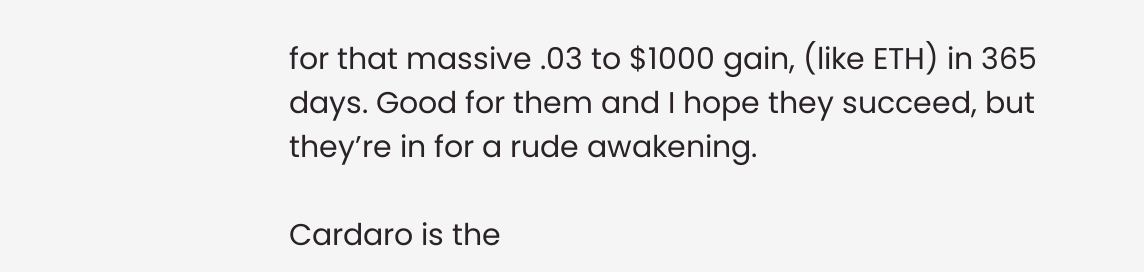for that massive .03 to $1000 gain, (like ETH) in 365 days. Good for them and I hope they succeed, but they’re in for a rude awakening.

Cardaro is the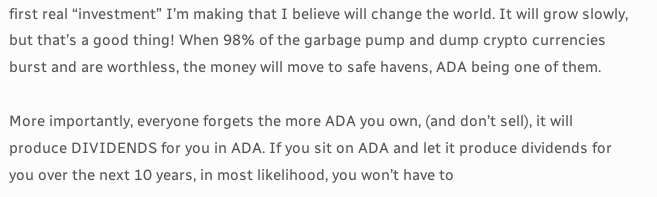first real “investment” I’m making that I believe will change the world. It will grow slowly, but that’s a good thing! When 98% of the garbage pump and dump crypto currencies burst and are worthless, the money will move to safe havens, ADA being one of them.

More importantly, everyone forgets the more ADA you own, (and don’t sell), it will produce DIVIDENDS for you in ADA. If you sit on ADA and let it produce dividends for you over the next 10 years, in most likelihood, you won’t have to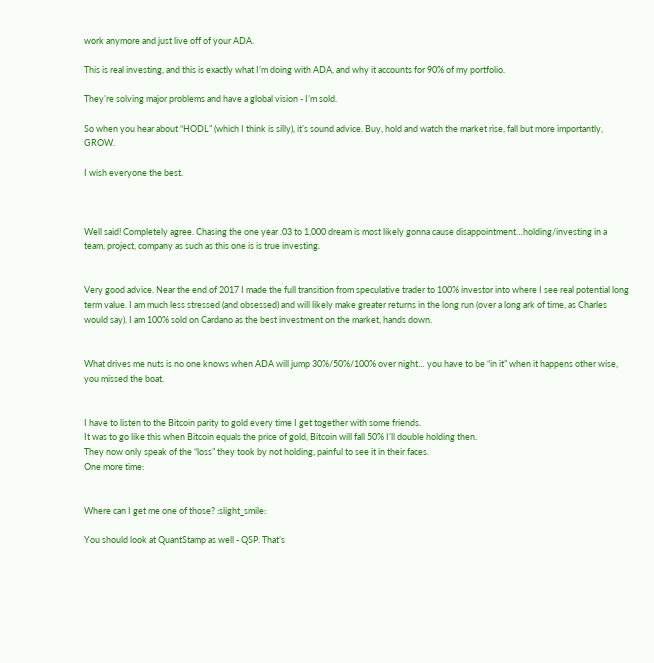work anymore and just live off of your ADA.

This is real investing, and this is exactly what I’m doing with ADA, and why it accounts for 90% of my portfolio.

They’re solving major problems and have a global vision - I’m sold.

So when you hear about “HODL” (which I think is silly), it’s sound advice. Buy, hold and watch the market rise, fall but more importantly, GROW.

I wish everyone the best.



Well said! Completely agree. Chasing the one year .03 to 1,000 dream is most likely gonna cause disappointment…holding/investing in a team, project, company as such as this one is is true investing.


Very good advice. Near the end of 2017 I made the full transition from speculative trader to 100% investor into where I see real potential long term value. I am much less stressed (and obsessed) and will likely make greater returns in the long run (over a long ark of time, as Charles would say). I am 100% sold on Cardano as the best investment on the market, hands down.


What drives me nuts is no one knows when ADA will jump 30%/50%/100% over night… you have to be “in it” when it happens other wise, you missed the boat.


I have to listen to the Bitcoin parity to gold every time I get together with some friends.
It was to go like this when Bitcoin equals the price of gold, Bitcoin will fall 50% I’ll double holding then.
They now only speak of the “loss” they took by not holding, painful to see it in their faces.
One more time:


Where can I get me one of those? :slight_smile:

You should look at QuantStamp as well - QSP. That’s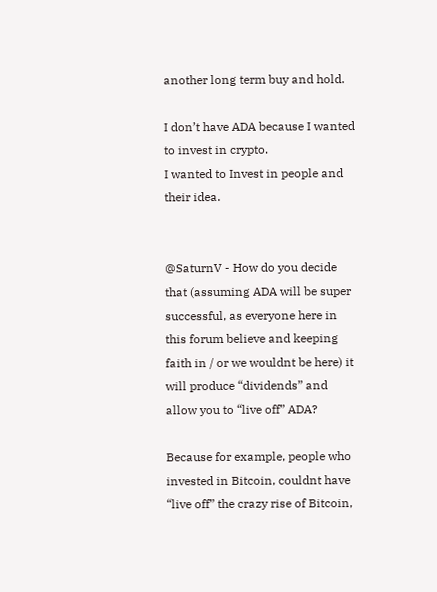another long term buy and hold.

I don’t have ADA because I wanted to invest in crypto.
I wanted to Invest in people and their idea.


@SaturnV - How do you decide that (assuming ADA will be super successful, as everyone here in this forum believe and keeping faith in / or we wouldnt be here) it will produce “dividends” and allow you to “live off” ADA?

Because for example, people who invested in Bitcoin, couldnt have “live off” the crazy rise of Bitcoin,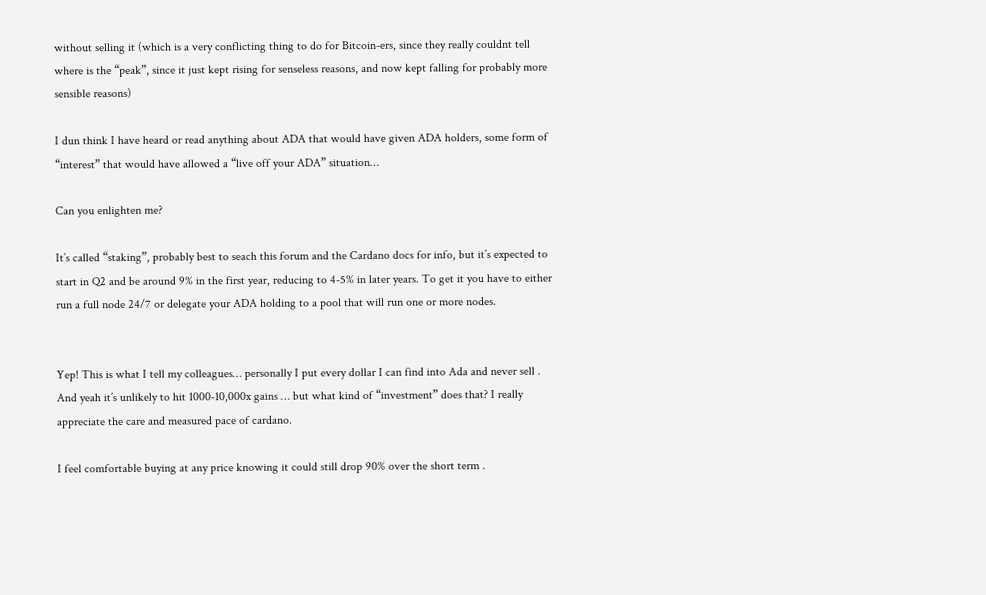without selling it (which is a very conflicting thing to do for Bitcoin-ers, since they really couldnt tell where is the “peak”, since it just kept rising for senseless reasons, and now kept falling for probably more sensible reasons)

I dun think I have heard or read anything about ADA that would have given ADA holders, some form of “interest” that would have allowed a “live off your ADA” situation…

Can you enlighten me?

It’s called “staking”, probably best to seach this forum and the Cardano docs for info, but it’s expected to start in Q2 and be around 9% in the first year, reducing to 4-5% in later years. To get it you have to either run a full node 24/7 or delegate your ADA holding to a pool that will run one or more nodes.


Yep! This is what I tell my colleagues… personally I put every dollar I can find into Ada and never sell . And yeah it’s unlikely to hit 1000-10,000x gains … but what kind of “investment” does that? I really appreciate the care and measured pace of cardano.

I feel comfortable buying at any price knowing it could still drop 90% over the short term .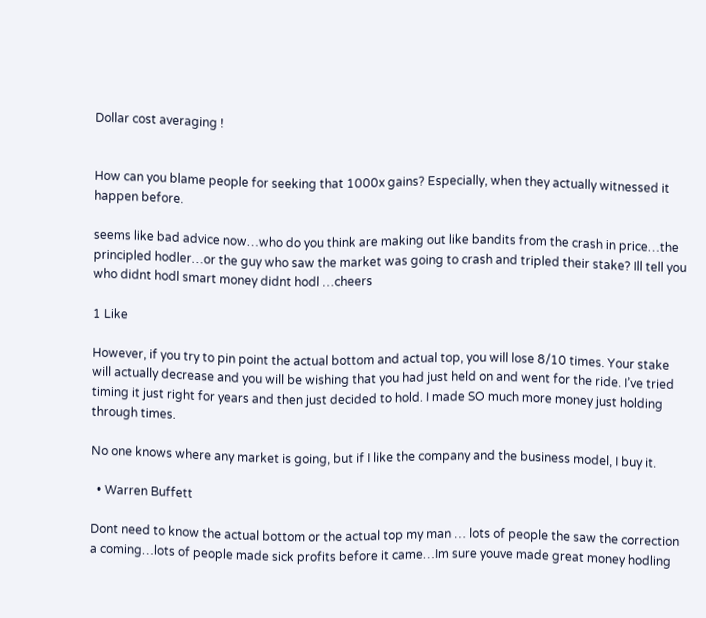Dollar cost averaging !


How can you blame people for seeking that 1000x gains? Especially, when they actually witnessed it happen before.

seems like bad advice now…who do you think are making out like bandits from the crash in price…the principled hodler…or the guy who saw the market was going to crash and tripled their stake? Ill tell you who didnt hodl smart money didnt hodl …cheers

1 Like

However, if you try to pin point the actual bottom and actual top, you will lose 8/10 times. Your stake will actually decrease and you will be wishing that you had just held on and went for the ride. I’ve tried timing it just right for years and then just decided to hold. I made SO much more money just holding through times.

No one knows where any market is going, but if I like the company and the business model, I buy it.

  • Warren Buffett

Dont need to know the actual bottom or the actual top my man … lots of people the saw the correction a coming…lots of people made sick profits before it came…Im sure youve made great money hodling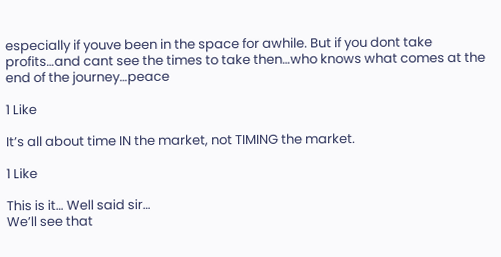especially if youve been in the space for awhile. But if you dont take profits…and cant see the times to take then…who knows what comes at the end of the journey…peace

1 Like

It’s all about time IN the market, not TIMING the market.

1 Like

This is it… Well said sir…
We’ll see that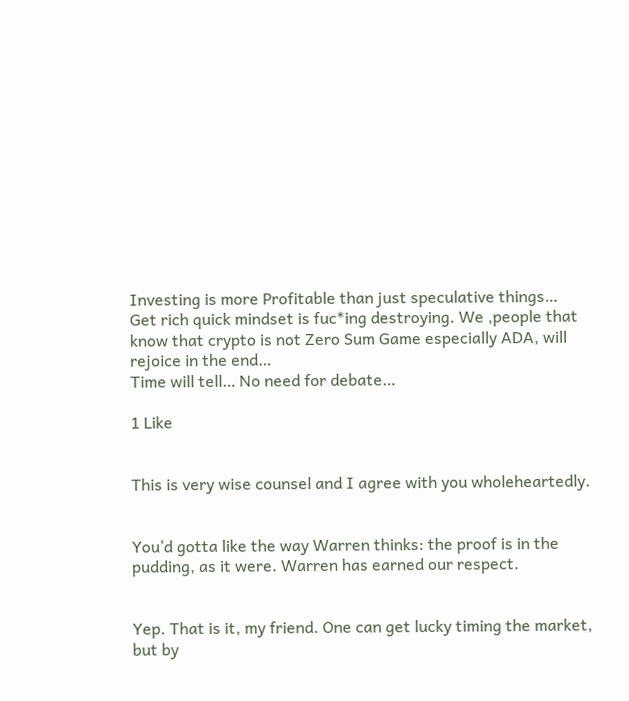Investing is more Profitable than just speculative things…
Get rich quick mindset is fuc*ing destroying. We ,people that know that crypto is not Zero Sum Game especially ADA, will rejoice in the end…
Time will tell… No need for debate…

1 Like


This is very wise counsel and I agree with you wholeheartedly.


You’d gotta like the way Warren thinks: the proof is in the pudding, as it were. Warren has earned our respect.


Yep. That is it, my friend. One can get lucky timing the market, but by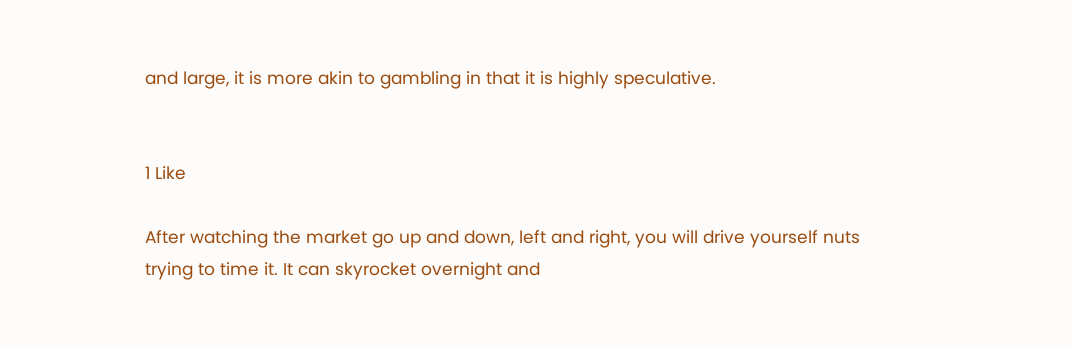and large, it is more akin to gambling in that it is highly speculative.


1 Like

After watching the market go up and down, left and right, you will drive yourself nuts trying to time it. It can skyrocket overnight and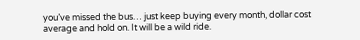you’ve missed the bus… just keep buying every month, dollar cost average and hold on. It will be a wild ride.